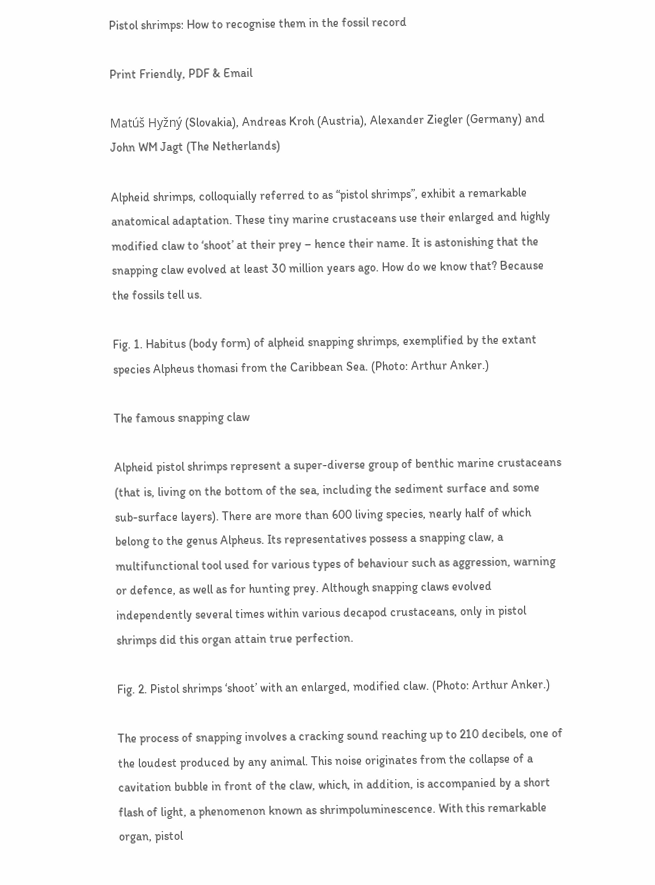Pistol shrimps: How to recognise them in the fossil record

Print Friendly, PDF & Email

Matúš Hyžný (Slovakia), Andreas Kroh (Austria), Alexander Ziegler (Germany) and John WM Jagt (The Netherlands)

Alpheid shrimps, colloquially referred to as “pistol shrimps”, exhibit a remarkable anatomical adaptation. These tiny marine crustaceans use their enlarged and highly modified claw to ‘shoot’ at their prey – hence their name. It is astonishing that the snapping claw evolved at least 30 million years ago. How do we know that? Because the fossils tell us.

Fig. 1. Habitus (body form) of alpheid snapping shrimps, exemplified by the extant species Alpheus thomasi from the Caribbean Sea. (Photo: Arthur Anker.)

The famous snapping claw

Alpheid pistol shrimps represent a super-diverse group of benthic marine crustaceans (that is, living on the bottom of the sea, including the sediment surface and some sub-surface layers). There are more than 600 living species, nearly half of which belong to the genus Alpheus. Its representatives possess a snapping claw, a multifunctional tool used for various types of behaviour such as aggression, warning or defence, as well as for hunting prey. Although snapping claws evolved independently several times within various decapod crustaceans, only in pistol shrimps did this organ attain true perfection.

Fig. 2. Pistol shrimps ‘shoot’ with an enlarged, modified claw. (Photo: Arthur Anker.)

The process of snapping involves a cracking sound reaching up to 210 decibels, one of the loudest produced by any animal. This noise originates from the collapse of a cavitation bubble in front of the claw, which, in addition, is accompanied by a short flash of light, a phenomenon known as shrimpoluminescence. With this remarkable organ, pistol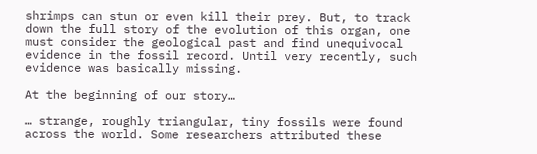shrimps can stun or even kill their prey. But, to track down the full story of the evolution of this organ, one must consider the geological past and find unequivocal evidence in the fossil record. Until very recently, such evidence was basically missing.

At the beginning of our story…

… strange, roughly triangular, tiny fossils were found across the world. Some researchers attributed these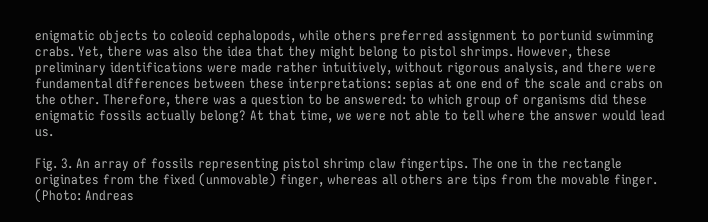enigmatic objects to coleoid cephalopods, while others preferred assignment to portunid swimming crabs. Yet, there was also the idea that they might belong to pistol shrimps. However, these preliminary identifications were made rather intuitively, without rigorous analysis, and there were fundamental differences between these interpretations: sepias at one end of the scale and crabs on the other. Therefore, there was a question to be answered: to which group of organisms did these enigmatic fossils actually belong? At that time, we were not able to tell where the answer would lead us.

Fig. 3. An array of fossils representing pistol shrimp claw fingertips. The one in the rectangle originates from the fixed (unmovable) finger, whereas all others are tips from the movable finger. (Photo: Andreas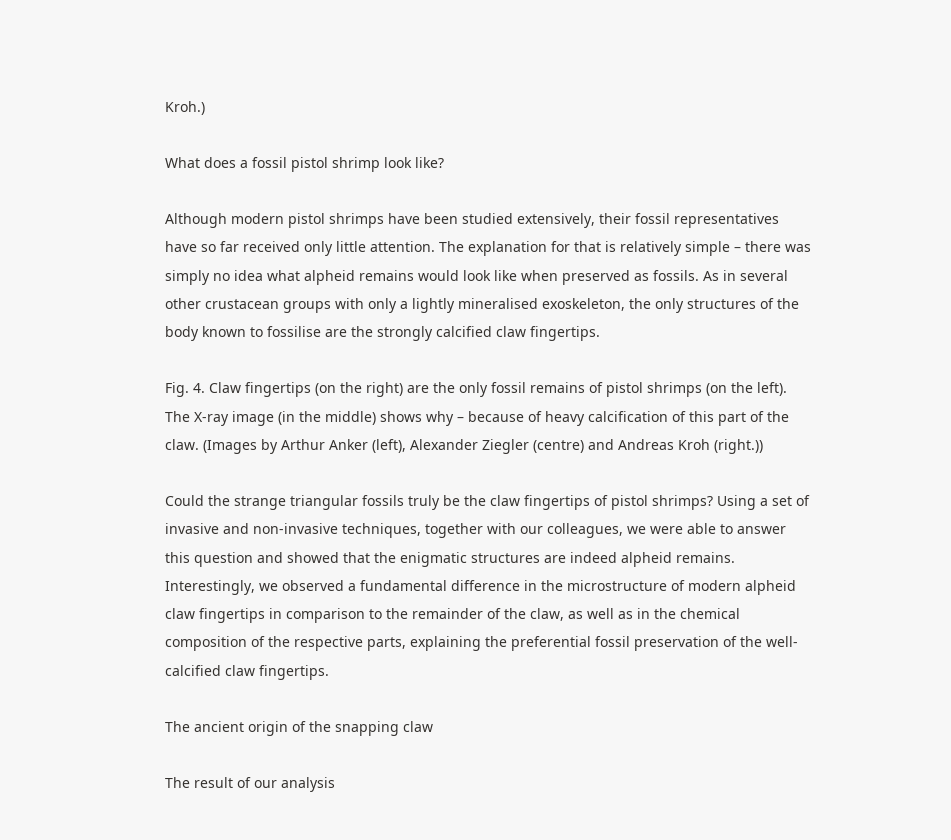Kroh.)

What does a fossil pistol shrimp look like?

Although modern pistol shrimps have been studied extensively, their fossil representatives have so far received only little attention. The explanation for that is relatively simple – there was simply no idea what alpheid remains would look like when preserved as fossils. As in several other crustacean groups with only a lightly mineralised exoskeleton, the only structures of the body known to fossilise are the strongly calcified claw fingertips.

Fig. 4. Claw fingertips (on the right) are the only fossil remains of pistol shrimps (on the left). The X-ray image (in the middle) shows why – because of heavy calcification of this part of the claw. (Images by Arthur Anker (left), Alexander Ziegler (centre) and Andreas Kroh (right.))

Could the strange triangular fossils truly be the claw fingertips of pistol shrimps? Using a set of invasive and non-invasive techniques, together with our colleagues, we were able to answer this question and showed that the enigmatic structures are indeed alpheid remains. Interestingly, we observed a fundamental difference in the microstructure of modern alpheid claw fingertips in comparison to the remainder of the claw, as well as in the chemical composition of the respective parts, explaining the preferential fossil preservation of the well-calcified claw fingertips.

The ancient origin of the snapping claw

The result of our analysis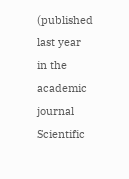(published last year in the academic journal Scientific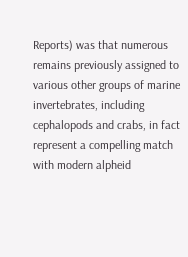Reports) was that numerous remains previously assigned to various other groups of marine invertebrates, including cephalopods and crabs, in fact represent a compelling match with modern alpheid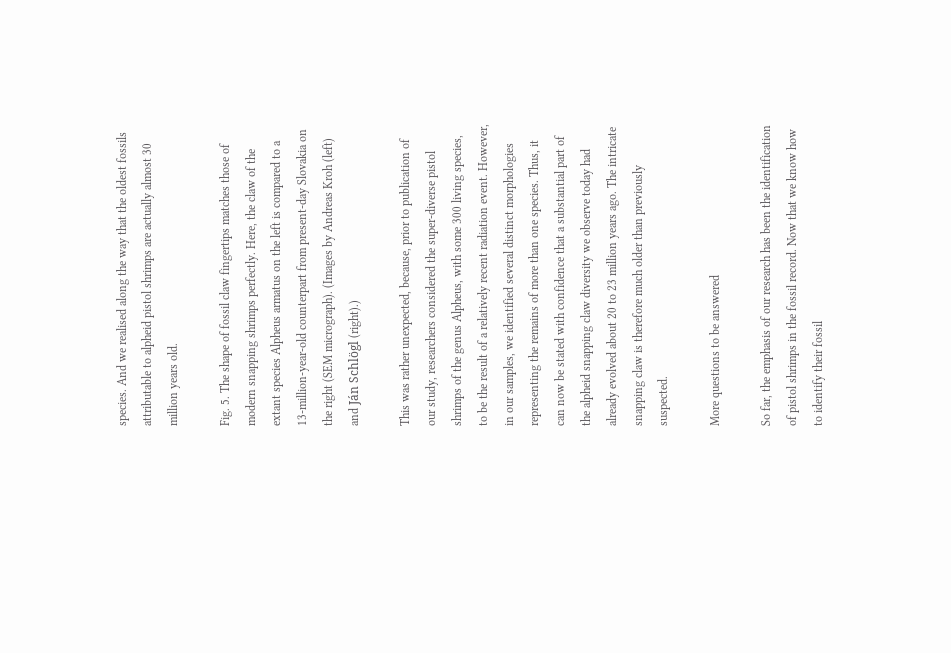species. And we realised along the way that the oldest fossils attributable to alpheid pistol shrimps are actually almost 30 million years old.

Fig. 5. The shape of fossil claw fingertips matches those of modern snapping shrimps perfectly. Here, the claw of the extant species Alpheus armatus on the left is compared to a 13-million-year-old counterpart from present-day Slovakia on the right (SEM micrograph). (Images by Andreas Kroh (left) and Ján Schlögl (right).)

This was rather unexpected, because, prior to publication of our study, researchers considered the super-diverse pistol shrimps of the genus Alpheus, with some 300 living species, to be the result of a relatively recent radiation event. However, in our samples, we identified several distinct morphologies representing the remains of more than one species. Thus, it can now be stated with confidence that a substantial part of the alpheid snapping claw diversity we observe today had already evolved about 20 to 23 million years ago. The intricate snapping claw is therefore much older than previously suspected.

More questions to be answered

So far, the emphasis of our research has been the identification of pistol shrimps in the fossil record. Now that we know how to identify their fossil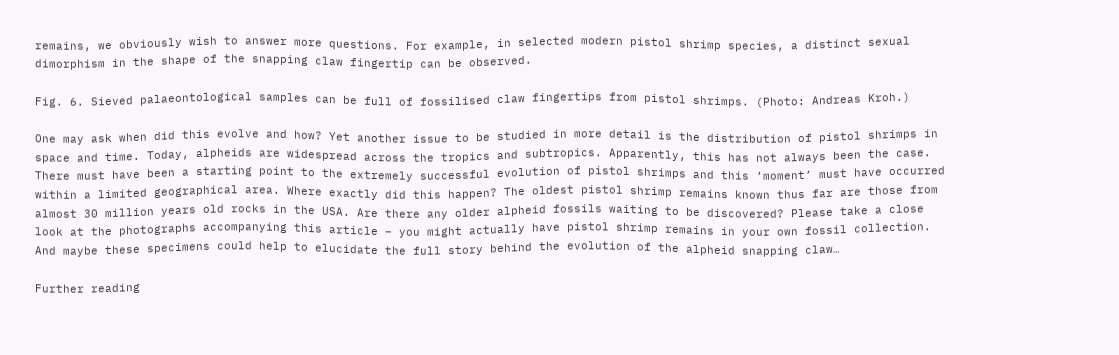remains, we obviously wish to answer more questions. For example, in selected modern pistol shrimp species, a distinct sexual dimorphism in the shape of the snapping claw fingertip can be observed.

Fig. 6. Sieved palaeontological samples can be full of fossilised claw fingertips from pistol shrimps. (Photo: Andreas Kroh.)

One may ask when did this evolve and how? Yet another issue to be studied in more detail is the distribution of pistol shrimps in space and time. Today, alpheids are widespread across the tropics and subtropics. Apparently, this has not always been the case. There must have been a starting point to the extremely successful evolution of pistol shrimps and this ‘moment’ must have occurred within a limited geographical area. Where exactly did this happen? The oldest pistol shrimp remains known thus far are those from almost 30 million years old rocks in the USA. Are there any older alpheid fossils waiting to be discovered? Please take a close look at the photographs accompanying this article – you might actually have pistol shrimp remains in your own fossil collection. And maybe these specimens could help to elucidate the full story behind the evolution of the alpheid snapping claw…

Further reading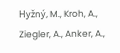Hyžný, M., Kroh, A., Ziegler, A., Anker, A.,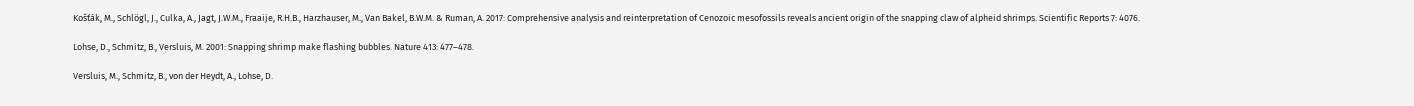Košťák, M., Schlögl, J., Culka, A., Jagt, J.W.M., Fraaije, R.H.B., Harzhauser, M., Van Bakel, B.W.M. & Ruman, A. 2017: Comprehensive analysis and reinterpretation of Cenozoic mesofossils reveals ancient origin of the snapping claw of alpheid shrimps. Scientific Reports 7: 4076.

Lohse, D., Schmitz, B., Versluis, M. 2001: Snapping shrimp make flashing bubbles. Nature 413: 477–478.

Versluis, M., Schmitz, B., von der Heydt, A., Lohse, D.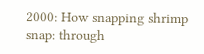2000: How snapping shrimp snap: through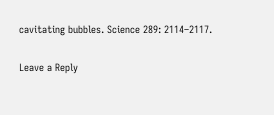cavitating bubbles. Science 289: 2114–2117.

Leave a Reply